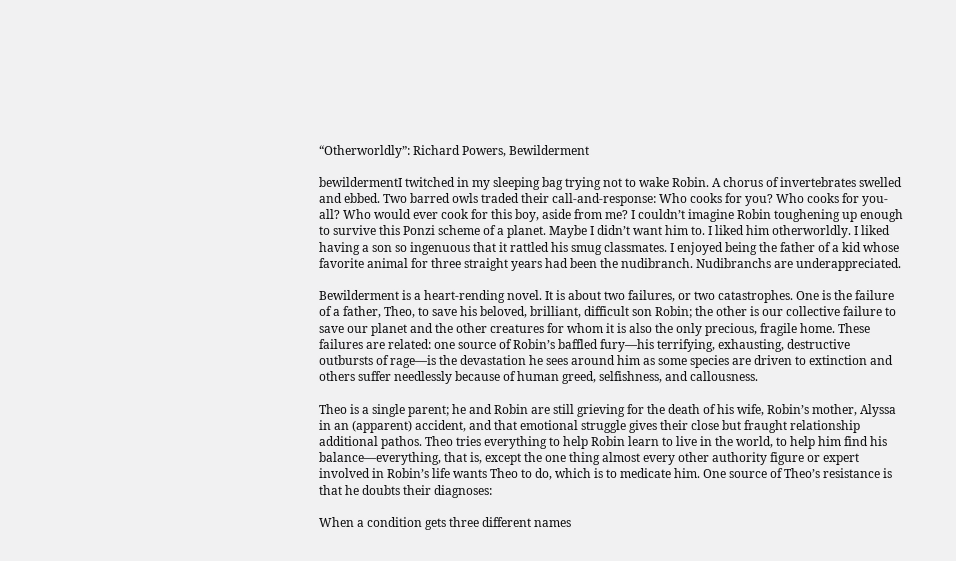“Otherworldly”: Richard Powers, Bewilderment

bewildermentI twitched in my sleeping bag trying not to wake Robin. A chorus of invertebrates swelled and ebbed. Two barred owls traded their call-and-response: Who cooks for you? Who cooks for you-all? Who would ever cook for this boy, aside from me? I couldn’t imagine Robin toughening up enough to survive this Ponzi scheme of a planet. Maybe I didn’t want him to. I liked him otherworldly. I liked having a son so ingenuous that it rattled his smug classmates. I enjoyed being the father of a kid whose favorite animal for three straight years had been the nudibranch. Nudibranchs are underappreciated.

Bewilderment is a heart-rending novel. It is about two failures, or two catastrophes. One is the failure of a father, Theo, to save his beloved, brilliant, difficult son Robin; the other is our collective failure to save our planet and the other creatures for whom it is also the only precious, fragile home. These failures are related: one source of Robin’s baffled fury—his terrifying, exhausting, destructive outbursts of rage—is the devastation he sees around him as some species are driven to extinction and others suffer needlessly because of human greed, selfishness, and callousness.

Theo is a single parent; he and Robin are still grieving for the death of his wife, Robin’s mother, Alyssa in an (apparent) accident, and that emotional struggle gives their close but fraught relationship additional pathos. Theo tries everything to help Robin learn to live in the world, to help him find his balance—everything, that is, except the one thing almost every other authority figure or expert involved in Robin’s life wants Theo to do, which is to medicate him. One source of Theo’s resistance is that he doubts their diagnoses:

When a condition gets three different names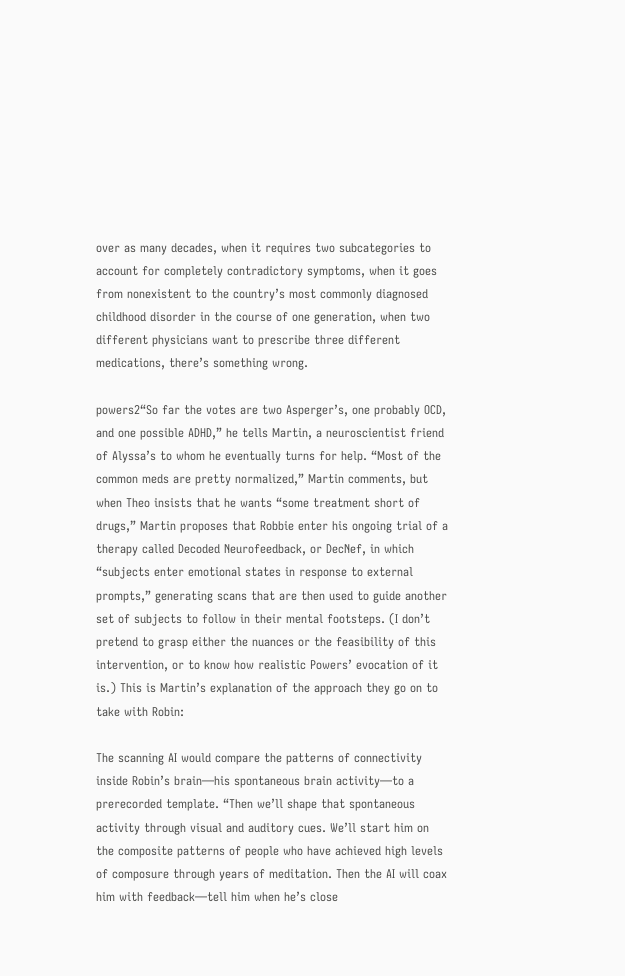over as many decades, when it requires two subcategories to account for completely contradictory symptoms, when it goes from nonexistent to the country’s most commonly diagnosed childhood disorder in the course of one generation, when two different physicians want to prescribe three different medications, there’s something wrong.

powers2“So far the votes are two Asperger’s, one probably OCD, and one possible ADHD,” he tells Martin, a neuroscientist friend of Alyssa’s to whom he eventually turns for help. “Most of the common meds are pretty normalized,” Martin comments, but when Theo insists that he wants “some treatment short of drugs,” Martin proposes that Robbie enter his ongoing trial of a therapy called Decoded Neurofeedback, or DecNef, in which “subjects enter emotional states in response to external prompts,” generating scans that are then used to guide another set of subjects to follow in their mental footsteps. (I don’t pretend to grasp either the nuances or the feasibility of this intervention, or to know how realistic Powers’ evocation of it is.) This is Martin’s explanation of the approach they go on to take with Robin:

The scanning AI would compare the patterns of connectivity inside Robin’s brain—his spontaneous brain activity—to a prerecorded template. “Then we’ll shape that spontaneous activity through visual and auditory cues. We’ll start him on the composite patterns of people who have achieved high levels of composure through years of meditation. Then the AI will coax him with feedback—tell him when he’s close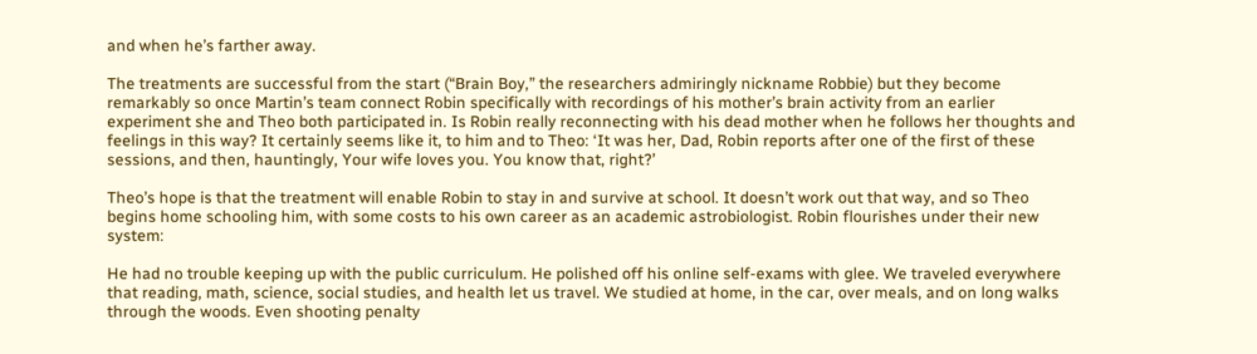and when he’s farther away.

The treatments are successful from the start (“Brain Boy,” the researchers admiringly nickname Robbie) but they become remarkably so once Martin’s team connect Robin specifically with recordings of his mother’s brain activity from an earlier experiment she and Theo both participated in. Is Robin really reconnecting with his dead mother when he follows her thoughts and feelings in this way? It certainly seems like it, to him and to Theo: ‘It was her, Dad, Robin reports after one of the first of these sessions, and then, hauntingly, Your wife loves you. You know that, right?’

Theo’s hope is that the treatment will enable Robin to stay in and survive at school. It doesn’t work out that way, and so Theo begins home schooling him, with some costs to his own career as an academic astrobiologist. Robin flourishes under their new system:

He had no trouble keeping up with the public curriculum. He polished off his online self-exams with glee. We traveled everywhere that reading, math, science, social studies, and health let us travel. We studied at home, in the car, over meals, and on long walks through the woods. Even shooting penalty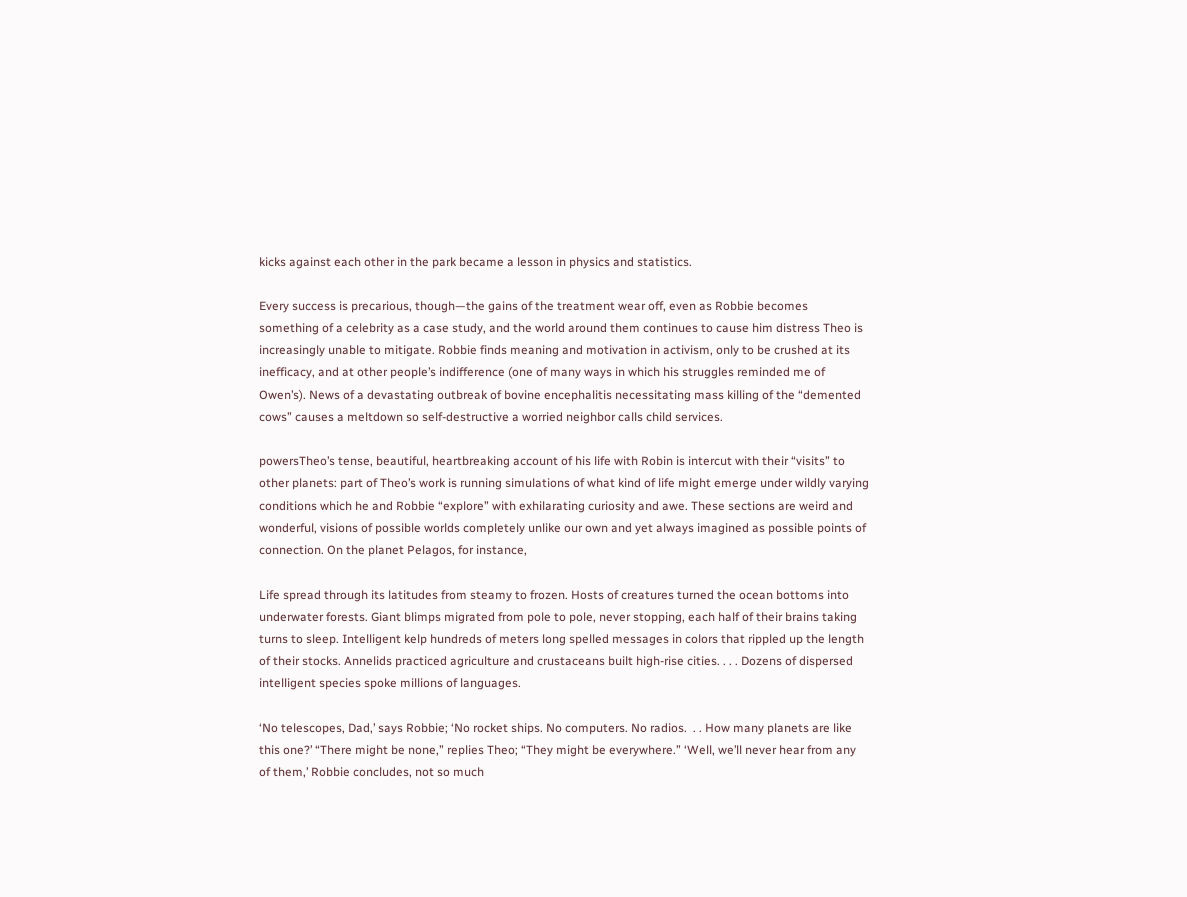kicks against each other in the park became a lesson in physics and statistics.

Every success is precarious, though—the gains of the treatment wear off, even as Robbie becomes something of a celebrity as a case study, and the world around them continues to cause him distress Theo is increasingly unable to mitigate. Robbie finds meaning and motivation in activism, only to be crushed at its inefficacy, and at other people’s indifference (one of many ways in which his struggles reminded me of Owen’s). News of a devastating outbreak of bovine encephalitis necessitating mass killing of the “demented cows” causes a meltdown so self-destructive a worried neighbor calls child services.

powersTheo’s tense, beautiful, heartbreaking account of his life with Robin is intercut with their “visits” to other planets: part of Theo’s work is running simulations of what kind of life might emerge under wildly varying conditions which he and Robbie “explore” with exhilarating curiosity and awe. These sections are weird and wonderful, visions of possible worlds completely unlike our own and yet always imagined as possible points of connection. On the planet Pelagos, for instance,

Life spread through its latitudes from steamy to frozen. Hosts of creatures turned the ocean bottoms into underwater forests. Giant blimps migrated from pole to pole, never stopping, each half of their brains taking turns to sleep. Intelligent kelp hundreds of meters long spelled messages in colors that rippled up the length of their stocks. Annelids practiced agriculture and crustaceans built high-rise cities. . . . Dozens of dispersed intelligent species spoke millions of languages.

‘No telescopes, Dad,’ says Robbie; ‘No rocket ships. No computers. No radios.  . . How many planets are like this one?’ “There might be none,” replies Theo; “They might be everywhere.” ‘Well, we’ll never hear from any of them,’ Robbie concludes, not so much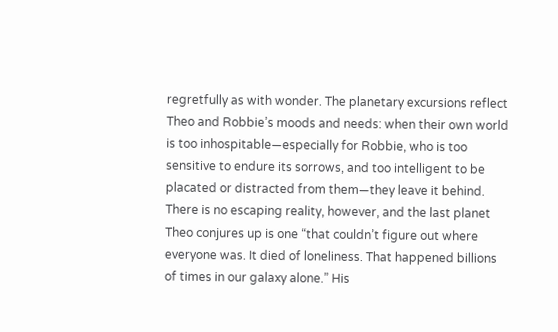regretfully as with wonder. The planetary excursions reflect Theo and Robbie’s moods and needs: when their own world is too inhospitable—especially for Robbie, who is too sensitive to endure its sorrows, and too intelligent to be placated or distracted from them—they leave it behind. There is no escaping reality, however, and the last planet Theo conjures up is one “that couldn’t figure out where everyone was. It died of loneliness. That happened billions of times in our galaxy alone.” His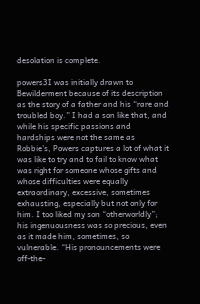desolation is complete.

powers3I was initially drawn to Bewilderment because of its description as the story of a father and his “rare and troubled boy.” I had a son like that, and while his specific passions and hardships were not the same as Robbie’s, Powers captures a lot of what it was like to try and to fail to know what was right for someone whose gifts and whose difficulties were equally extraordinary, excessive, sometimes exhausting, especially but not only for him. I too liked my son “otherworldly”; his ingenuousness was so precious, even as it made him, sometimes, so vulnerable. “His pronouncements were off-the-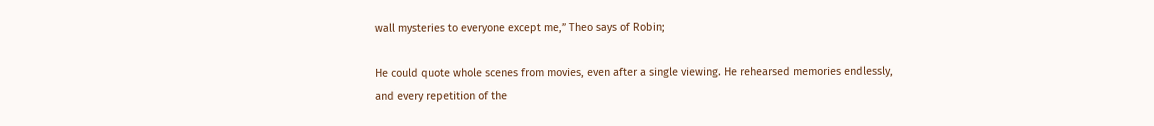wall mysteries to everyone except me,” Theo says of Robin;

He could quote whole scenes from movies, even after a single viewing. He rehearsed memories endlessly, and every repetition of the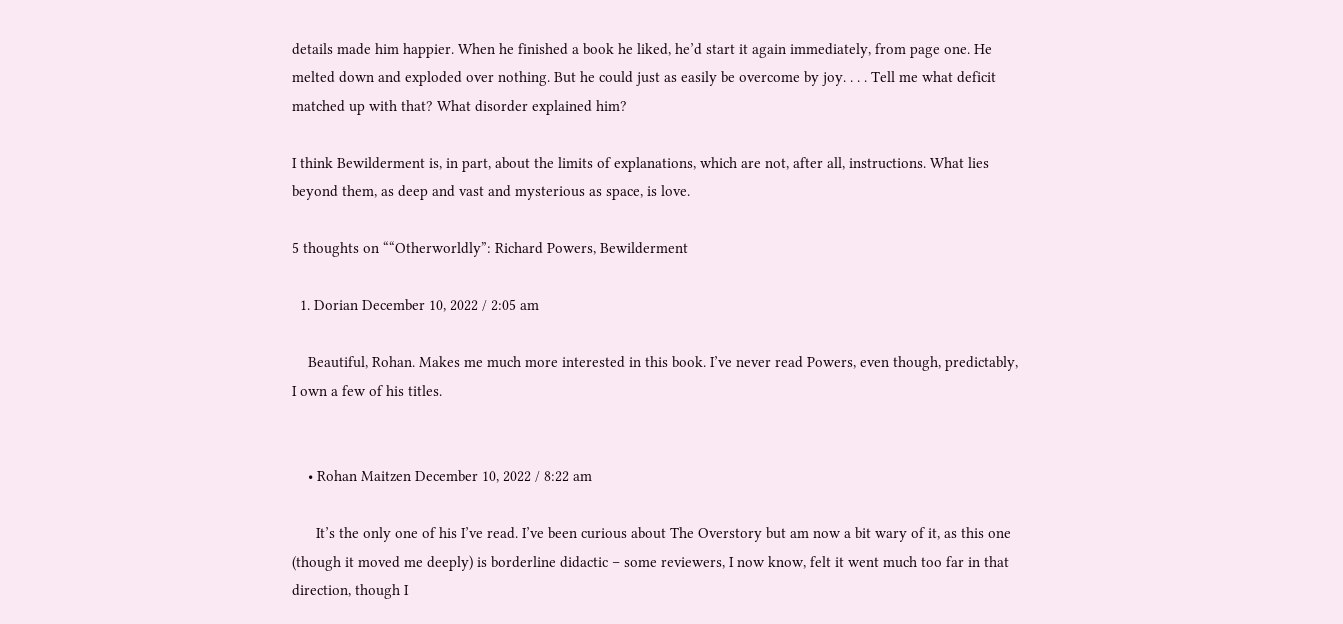details made him happier. When he finished a book he liked, he’d start it again immediately, from page one. He melted down and exploded over nothing. But he could just as easily be overcome by joy. . . . Tell me what deficit matched up with that? What disorder explained him?

I think Bewilderment is, in part, about the limits of explanations, which are not, after all, instructions. What lies beyond them, as deep and vast and mysterious as space, is love.

5 thoughts on ““Otherworldly”: Richard Powers, Bewilderment

  1. Dorian December 10, 2022 / 2:05 am

    Beautiful, Rohan. Makes me much more interested in this book. I’ve never read Powers, even though, predictably, I own a few of his titles.


    • Rohan Maitzen December 10, 2022 / 8:22 am

      It’s the only one of his I’ve read. I’ve been curious about The Overstory but am now a bit wary of it, as this one (though it moved me deeply) is borderline didactic – some reviewers, I now know, felt it went much too far in that direction, though I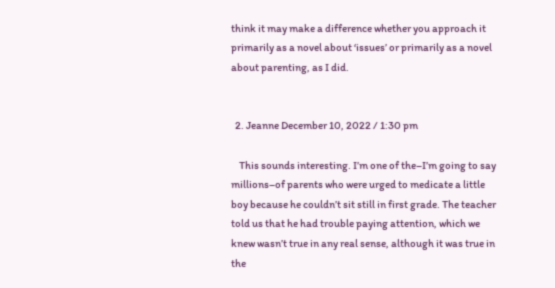think it may make a difference whether you approach it primarily as a novel about ‘issues’ or primarily as a novel about parenting, as I did.


  2. Jeanne December 10, 2022 / 1:30 pm

    This sounds interesting. I’m one of the–I’m going to say millions–of parents who were urged to medicate a little boy because he couldn’t sit still in first grade. The teacher told us that he had trouble paying attention, which we knew wasn’t true in any real sense, although it was true in the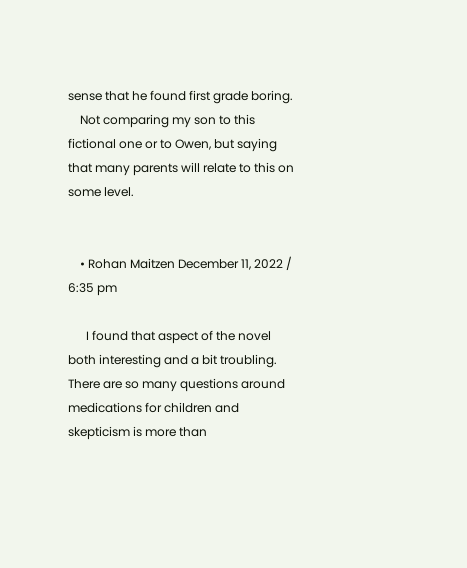sense that he found first grade boring.
    Not comparing my son to this fictional one or to Owen, but saying that many parents will relate to this on some level.


    • Rohan Maitzen December 11, 2022 / 6:35 pm

      I found that aspect of the novel both interesting and a bit troubling. There are so many questions around medications for children and skepticism is more than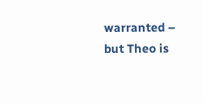warranted – but Theo is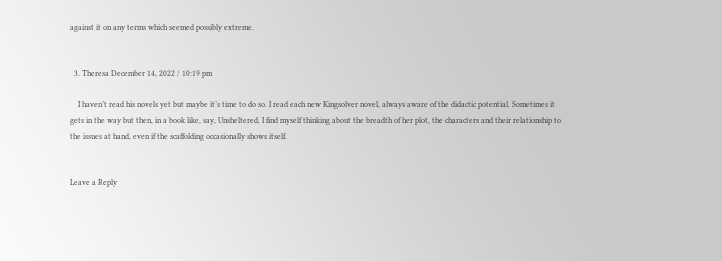against it on any terms which seemed possibly extreme.


  3. Theresa December 14, 2022 / 10:19 pm

    I haven’t read his novels yet but maybe it’s time to do so. I read each new Kingsolver novel, always aware of the didactic potential. Sometimes it gets in the way but then, in a book like, say, Unsheltered, I find myself thinking about the breadth of her plot, the characters and their relationship to the issues at hand, even if the scaffolding occasionally shows itself.


Leave a Reply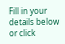Fill in your details below or click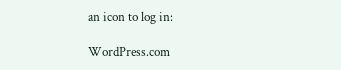an icon to log in:

WordPress.com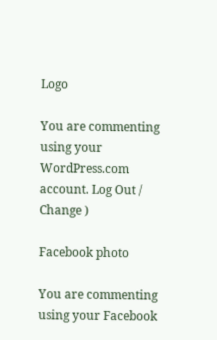Logo

You are commenting using your WordPress.com account. Log Out /  Change )

Facebook photo

You are commenting using your Facebook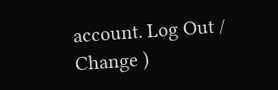account. Log Out /  Change )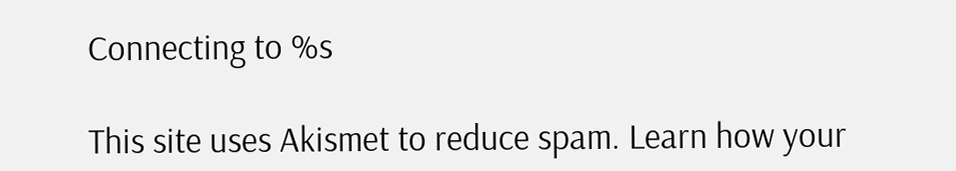Connecting to %s

This site uses Akismet to reduce spam. Learn how your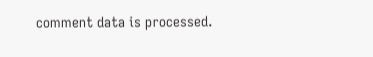comment data is processed.